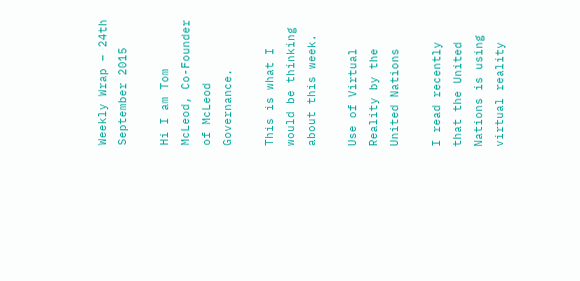Weekly Wrap – 24th September 2015

Hi I am Tom McLeod, Co-Founder of McLeod Governance.

This is what I would be thinking about this week.

Use of Virtual Reality by the United Nations

I read recently that the United Nations is using virtual reality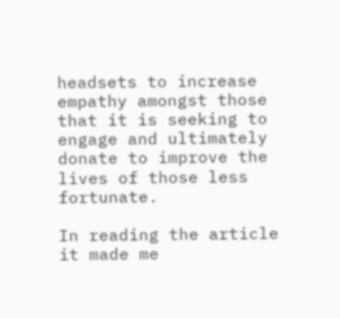headsets to increase empathy amongst those that it is seeking to engage and ultimately donate to improve the lives of those less fortunate.

In reading the article it made me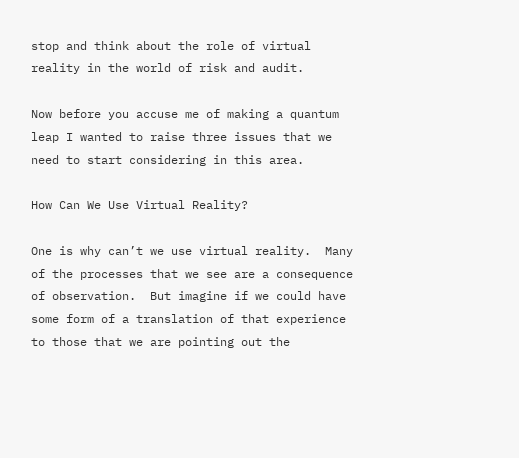stop and think about the role of virtual reality in the world of risk and audit.

Now before you accuse me of making a quantum leap I wanted to raise three issues that we need to start considering in this area.

How Can We Use Virtual Reality?

One is why can’t we use virtual reality.  Many of the processes that we see are a consequence of observation.  But imagine if we could have some form of a translation of that experience to those that we are pointing out the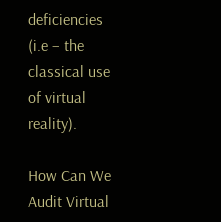deficiencies (i.e – the classical use of virtual reality).

How Can We Audit Virtual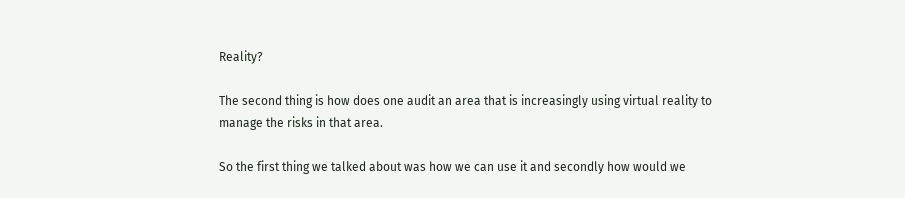Reality?

The second thing is how does one audit an area that is increasingly using virtual reality to manage the risks in that area.

So the first thing we talked about was how we can use it and secondly how would we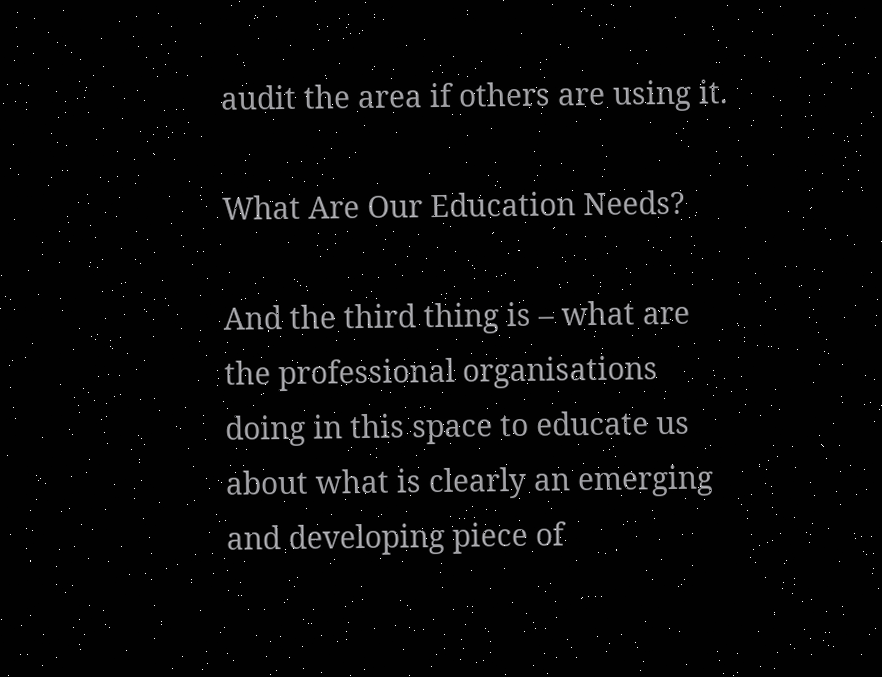audit the area if others are using it.

What Are Our Education Needs?

And the third thing is – what are the professional organisations doing in this space to educate us about what is clearly an emerging and developing piece of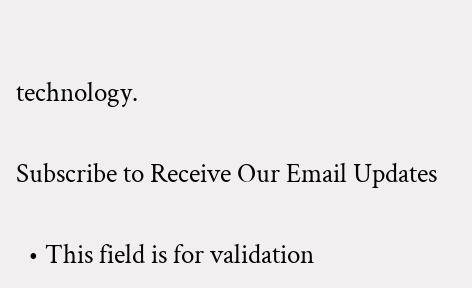technology.

Subscribe to Receive Our Email Updates

  • This field is for validation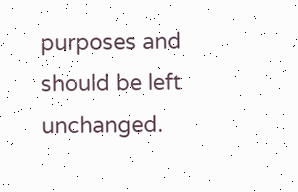purposes and should be left unchanged.